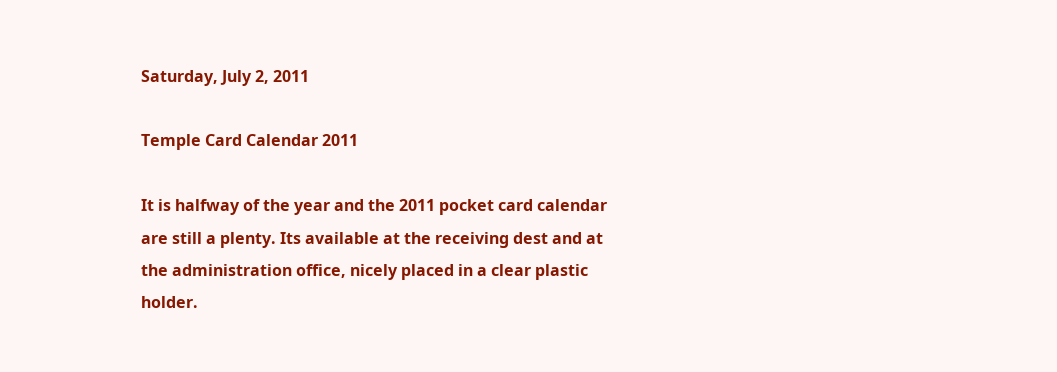Saturday, July 2, 2011

Temple Card Calendar 2011

It is halfway of the year and the 2011 pocket card calendar are still a plenty. Its available at the receiving dest and at the administration office, nicely placed in a clear plastic holder.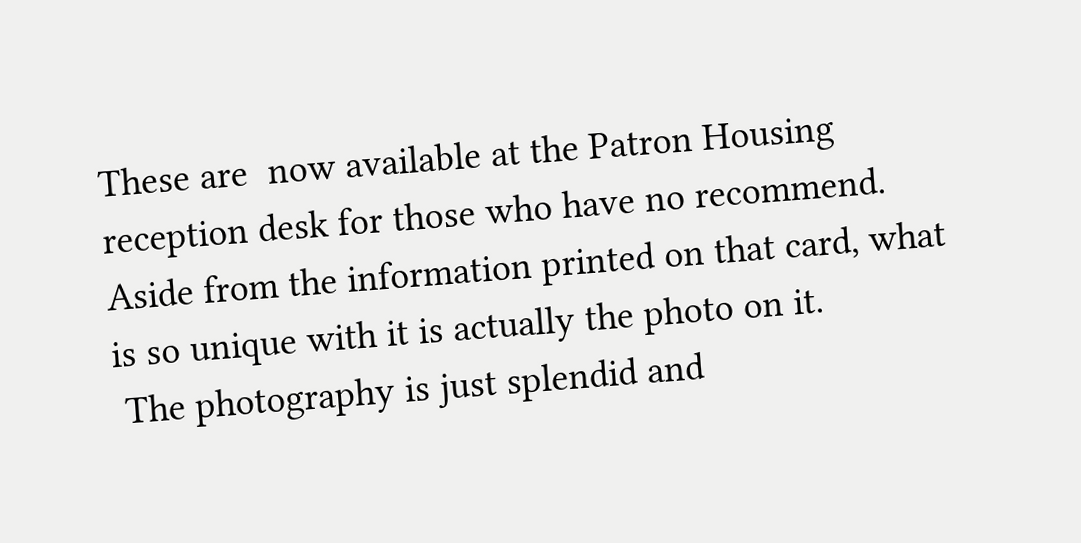These are  now available at the Patron Housing reception desk for those who have no recommend. Aside from the information printed on that card, what is so unique with it is actually the photo on it.
 The photography is just splendid and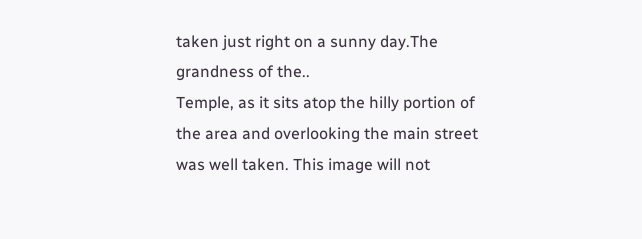taken just right on a sunny day.The grandness of the..
Temple, as it sits atop the hilly portion of the area and overlooking the main street was well taken. This image will not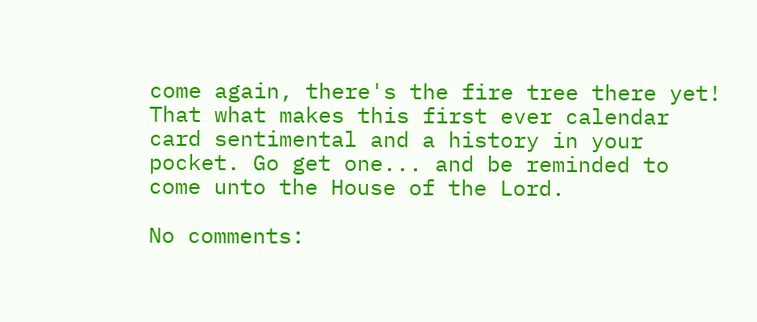come again, there's the fire tree there yet! That what makes this first ever calendar card sentimental and a history in your pocket. Go get one... and be reminded to come unto the House of the Lord.

No comments: